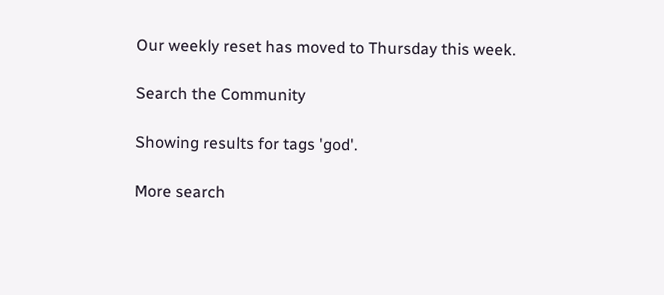Our weekly reset has moved to Thursday this week.

Search the Community

Showing results for tags 'god'.

More search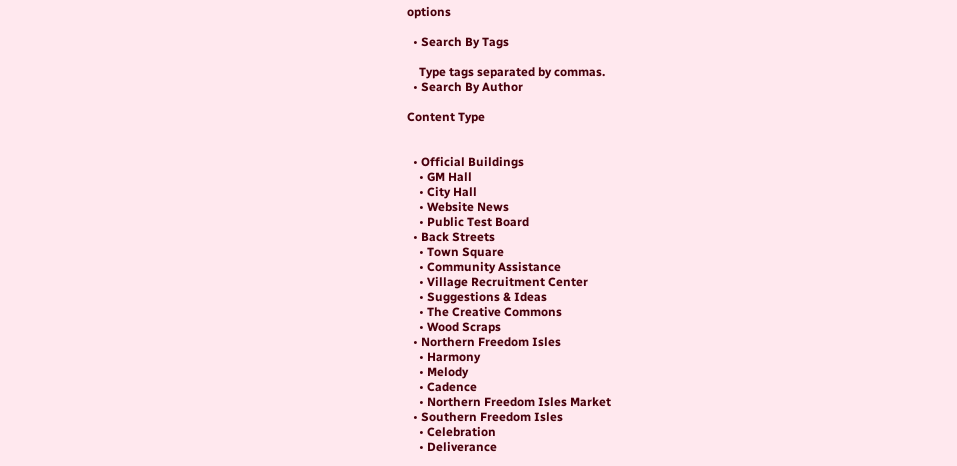options

  • Search By Tags

    Type tags separated by commas.
  • Search By Author

Content Type


  • Official Buildings
    • GM Hall
    • City Hall
    • Website News
    • Public Test Board
  • Back Streets
    • Town Square
    • Community Assistance
    • Village Recruitment Center
    • Suggestions & Ideas
    • The Creative Commons
    • Wood Scraps
  • Northern Freedom Isles
    • Harmony
    • Melody
    • Cadence
    • Northern Freedom Isles Market
  • Southern Freedom Isles
    • Celebration
    • Deliverance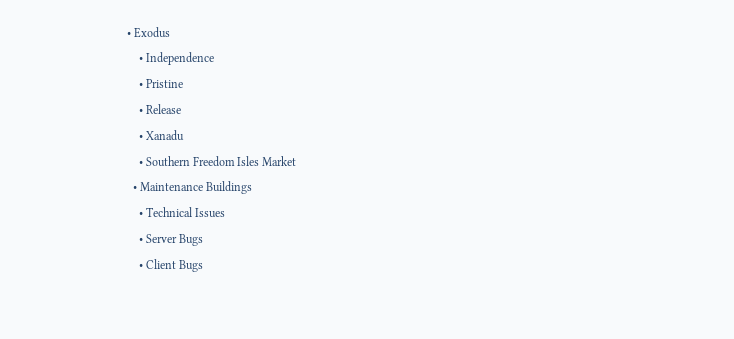• Exodus
    • Independence
    • Pristine
    • Release
    • Xanadu
    • Southern Freedom Isles Market
  • Maintenance Buildings
    • Technical Issues
    • Server Bugs
    • Client Bugs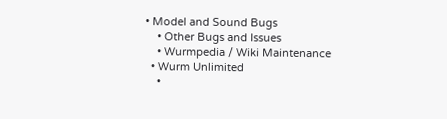• Model and Sound Bugs
    • Other Bugs and Issues
    • Wurmpedia / Wiki Maintenance
  • Wurm Unlimited
    •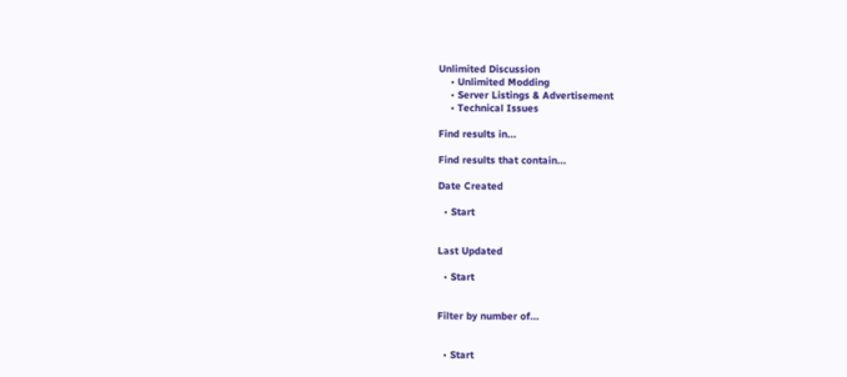Unlimited Discussion
    • Unlimited Modding
    • Server Listings & Advertisement
    • Technical Issues

Find results in...

Find results that contain...

Date Created

  • Start


Last Updated

  • Start


Filter by number of...


  • Start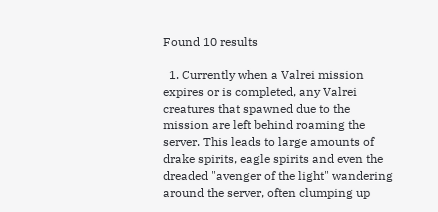Found 10 results

  1. Currently when a Valrei mission expires or is completed, any Valrei creatures that spawned due to the mission are left behind roaming the server. This leads to large amounts of drake spirits, eagle spirits and even the dreaded "avenger of the light" wandering around the server, often clumping up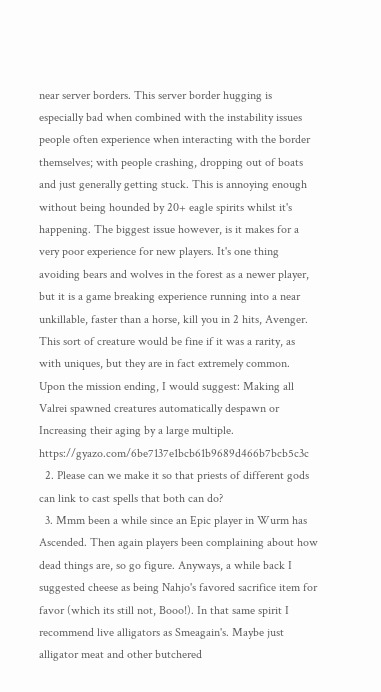near server borders. This server border hugging is especially bad when combined with the instability issues people often experience when interacting with the border themselves; with people crashing, dropping out of boats and just generally getting stuck. This is annoying enough without being hounded by 20+ eagle spirits whilst it's happening. The biggest issue however, is it makes for a very poor experience for new players. It's one thing avoiding bears and wolves in the forest as a newer player, but it is a game breaking experience running into a near unkillable, faster than a horse, kill you in 2 hits, Avenger. This sort of creature would be fine if it was a rarity, as with uniques, but they are in fact extremely common. Upon the mission ending, I would suggest: Making all Valrei spawned creatures automatically despawn or Increasing their aging by a large multiple. https://gyazo.com/6be7137e1bcb61b9689d466b7bcb5c3c
  2. Please can we make it so that priests of different gods can link to cast spells that both can do?
  3. Mmm been a while since an Epic player in Wurm has Ascended. Then again players been complaining about how dead things are, so go figure. Anyways, a while back I suggested cheese as being Nahjo's favored sacrifice item for favor (which its still not, Booo!). In that same spirit I recommend live alligators as Smeagain's. Maybe just alligator meat and other butchered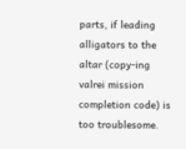parts, if leading alligators to the altar (copy-ing valrei mission completion code) is too troublesome.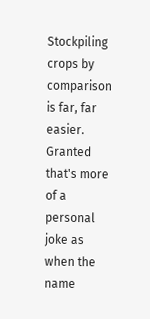Stockpiling crops by comparison is far, far easier. Granted that's more of a personal joke as when the name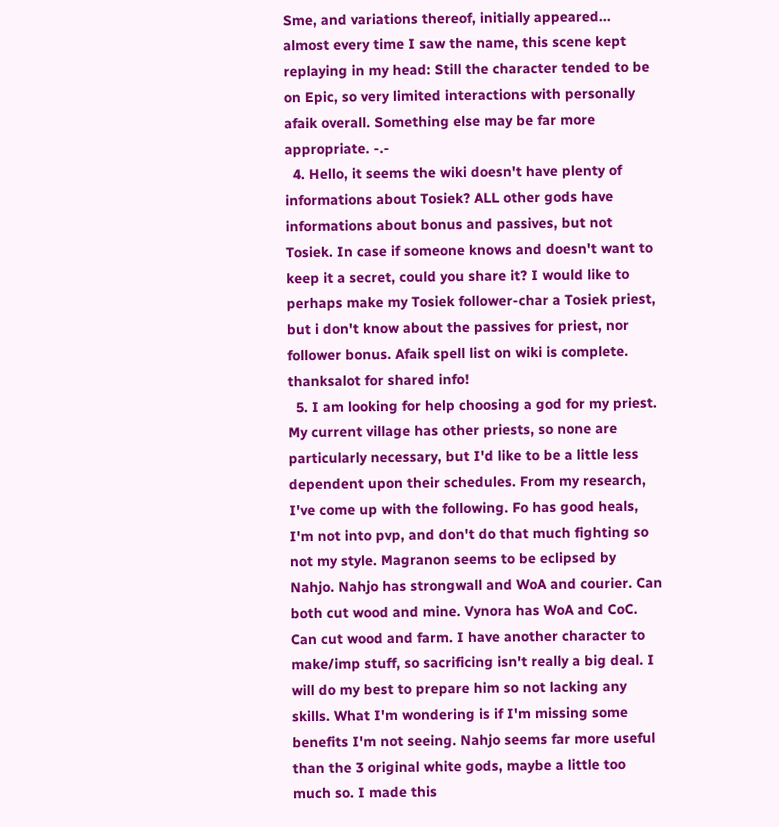Sme, and variations thereof, initially appeared... almost every time I saw the name, this scene kept replaying in my head: Still the character tended to be on Epic, so very limited interactions with personally afaik overall. Something else may be far more appropriate. -.-
  4. Hello, it seems the wiki doesn't have plenty of informations about Tosiek? ALL other gods have informations about bonus and passives, but not Tosiek. In case if someone knows and doesn't want to keep it a secret, could you share it? I would like to perhaps make my Tosiek follower-char a Tosiek priest, but i don't know about the passives for priest, nor follower bonus. Afaik spell list on wiki is complete. thanksalot for shared info!
  5. I am looking for help choosing a god for my priest. My current village has other priests, so none are particularly necessary, but I'd like to be a little less dependent upon their schedules. From my research, I've come up with the following. Fo has good heals, I'm not into pvp, and don't do that much fighting so not my style. Magranon seems to be eclipsed by Nahjo. Nahjo has strongwall and WoA and courier. Can both cut wood and mine. Vynora has WoA and CoC. Can cut wood and farm. I have another character to make/imp stuff, so sacrificing isn't really a big deal. I will do my best to prepare him so not lacking any skills. What I'm wondering is if I'm missing some benefits I'm not seeing. Nahjo seems far more useful than the 3 original white gods, maybe a little too much so. I made this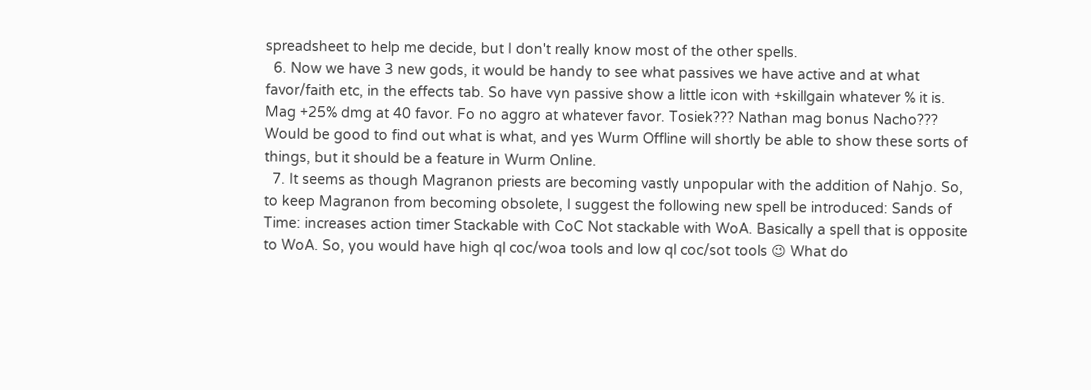spreadsheet to help me decide, but I don't really know most of the other spells.
  6. Now we have 3 new gods, it would be handy to see what passives we have active and at what favor/faith etc, in the effects tab. So have vyn passive show a little icon with +skillgain whatever % it is. Mag +25% dmg at 40 favor. Fo no aggro at whatever favor. Tosiek??? Nathan mag bonus Nacho??? Would be good to find out what is what, and yes Wurm Offline will shortly be able to show these sorts of things, but it should be a feature in Wurm Online.
  7. It seems as though Magranon priests are becoming vastly unpopular with the addition of Nahjo. So, to keep Magranon from becoming obsolete, I suggest the following new spell be introduced: Sands of Time: increases action timer Stackable with CoC Not stackable with WoA. Basically a spell that is opposite to WoA. So, you would have high ql coc/woa tools and low ql coc/sot tools 😉 What do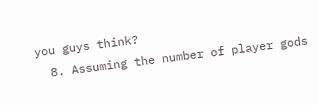you guys think?
  8. Assuming the number of player gods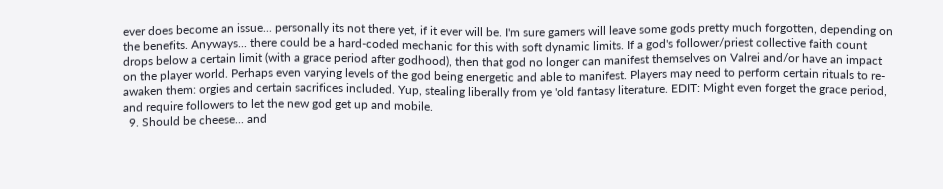ever does become an issue... personally its not there yet, if it ever will be. I'm sure gamers will leave some gods pretty much forgotten, depending on the benefits. Anyways... there could be a hard-coded mechanic for this with soft dynamic limits. If a god's follower/priest collective faith count drops below a certain limit (with a grace period after godhood), then that god no longer can manifest themselves on Valrei and/or have an impact on the player world. Perhaps even varying levels of the god being energetic and able to manifest. Players may need to perform certain rituals to re-awaken them: orgies and certain sacrifices included. Yup, stealing liberally from ye 'old fantasy literature. EDIT: Might even forget the grace period, and require followers to let the new god get up and mobile.
  9. Should be cheese... and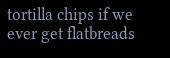tortilla chips if we ever get flatbreads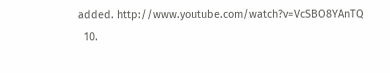added. http://www.youtube.com/watch?v=VcSBO8YAnTQ
  10.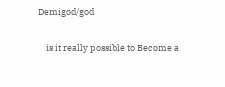Demigod/god

    is it really possible to Become a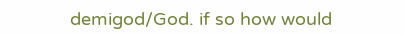demigod/God. if so how would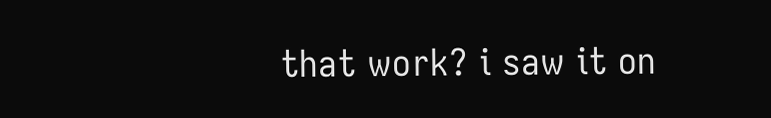that work? i saw it on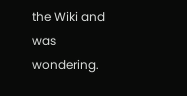the Wiki and was wondering.